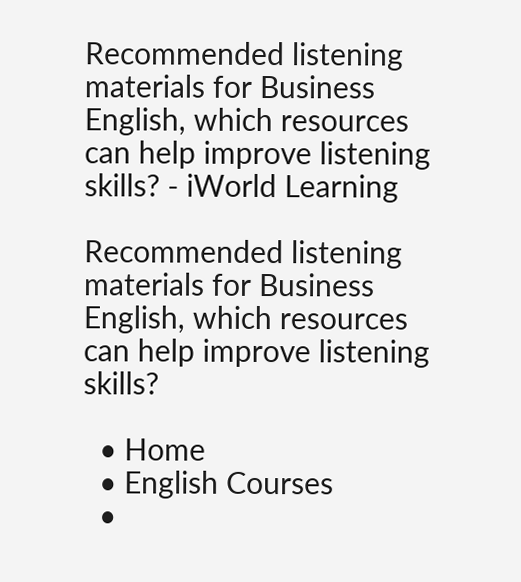Recommended listening materials for Business English, which resources can help improve listening skills? - iWorld Learning

Recommended listening materials for Business English, which resources can help improve listening skills?

  • Home
  • English Courses
  •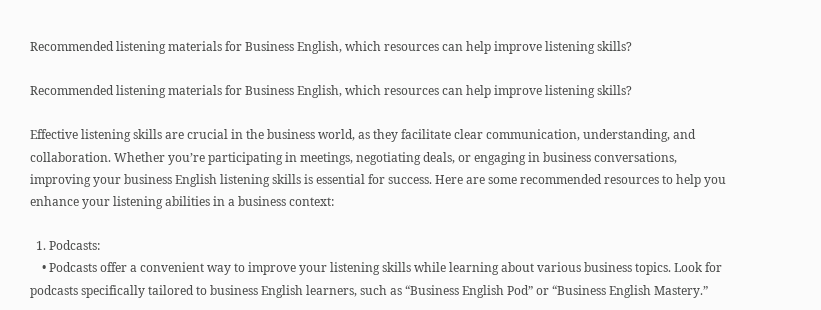Recommended listening materials for Business English, which resources can help improve listening skills?

Recommended listening materials for Business English, which resources can help improve listening skills?

Effective listening skills are crucial in the business world, as they facilitate clear communication, understanding, and collaboration. Whether you’re participating in meetings, negotiating deals, or engaging in business conversations, improving your business English listening skills is essential for success. Here are some recommended resources to help you enhance your listening abilities in a business context:

  1. Podcasts:
    • Podcasts offer a convenient way to improve your listening skills while learning about various business topics. Look for podcasts specifically tailored to business English learners, such as “Business English Pod” or “Business English Mastery.”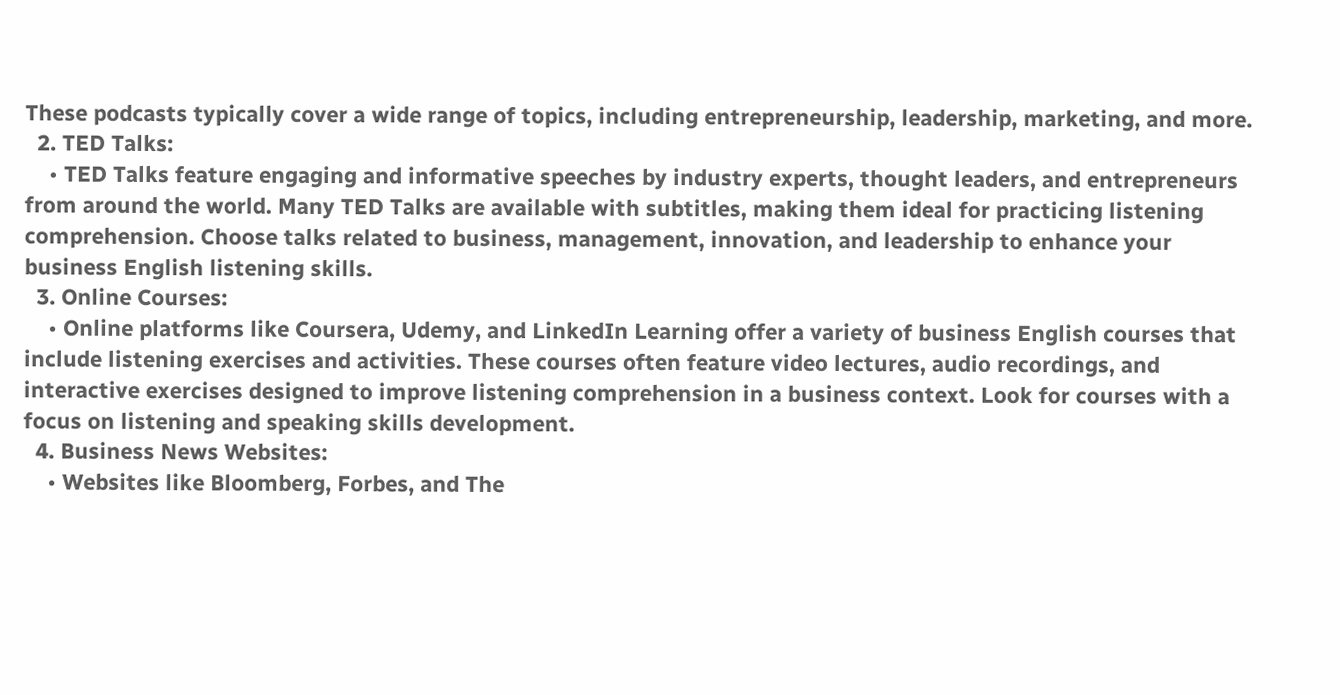These podcasts typically cover a wide range of topics, including entrepreneurship, leadership, marketing, and more.
  2. TED Talks:
    • TED Talks feature engaging and informative speeches by industry experts, thought leaders, and entrepreneurs from around the world. Many TED Talks are available with subtitles, making them ideal for practicing listening comprehension. Choose talks related to business, management, innovation, and leadership to enhance your business English listening skills.
  3. Online Courses:
    • Online platforms like Coursera, Udemy, and LinkedIn Learning offer a variety of business English courses that include listening exercises and activities. These courses often feature video lectures, audio recordings, and interactive exercises designed to improve listening comprehension in a business context. Look for courses with a focus on listening and speaking skills development.
  4. Business News Websites:
    • Websites like Bloomberg, Forbes, and The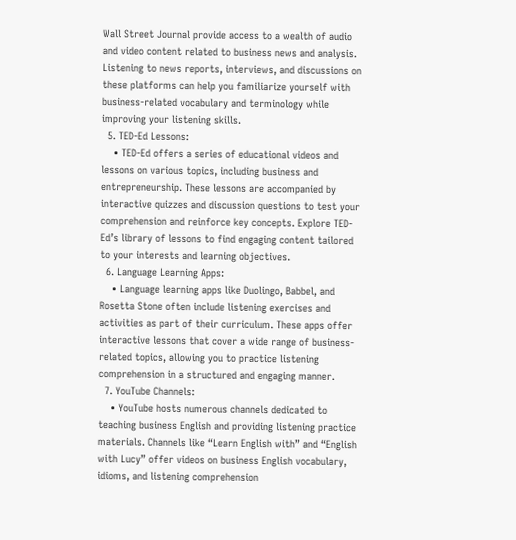Wall Street Journal provide access to a wealth of audio and video content related to business news and analysis. Listening to news reports, interviews, and discussions on these platforms can help you familiarize yourself with business-related vocabulary and terminology while improving your listening skills.
  5. TED-Ed Lessons:
    • TED-Ed offers a series of educational videos and lessons on various topics, including business and entrepreneurship. These lessons are accompanied by interactive quizzes and discussion questions to test your comprehension and reinforce key concepts. Explore TED-Ed’s library of lessons to find engaging content tailored to your interests and learning objectives.
  6. Language Learning Apps:
    • Language learning apps like Duolingo, Babbel, and Rosetta Stone often include listening exercises and activities as part of their curriculum. These apps offer interactive lessons that cover a wide range of business-related topics, allowing you to practice listening comprehension in a structured and engaging manner.
  7. YouTube Channels:
    • YouTube hosts numerous channels dedicated to teaching business English and providing listening practice materials. Channels like “Learn English with” and “English with Lucy” offer videos on business English vocabulary, idioms, and listening comprehension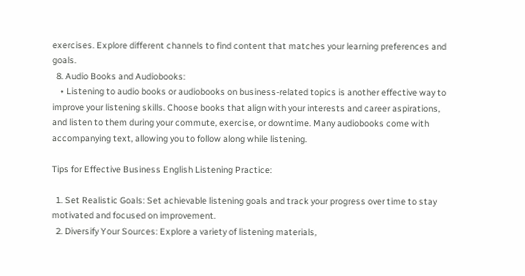exercises. Explore different channels to find content that matches your learning preferences and goals.
  8. Audio Books and Audiobooks:
    • Listening to audio books or audiobooks on business-related topics is another effective way to improve your listening skills. Choose books that align with your interests and career aspirations, and listen to them during your commute, exercise, or downtime. Many audiobooks come with accompanying text, allowing you to follow along while listening.

Tips for Effective Business English Listening Practice:

  1. Set Realistic Goals: Set achievable listening goals and track your progress over time to stay motivated and focused on improvement.
  2. Diversify Your Sources: Explore a variety of listening materials,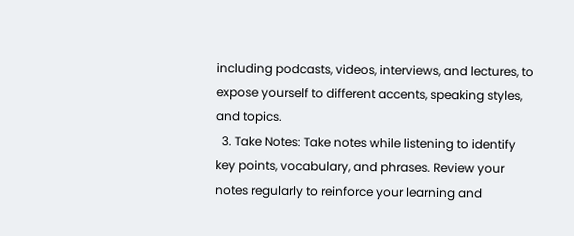including podcasts, videos, interviews, and lectures, to expose yourself to different accents, speaking styles, and topics.
  3. Take Notes: Take notes while listening to identify key points, vocabulary, and phrases. Review your notes regularly to reinforce your learning and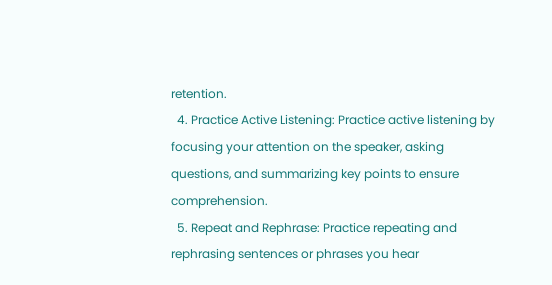retention.
  4. Practice Active Listening: Practice active listening by focusing your attention on the speaker, asking questions, and summarizing key points to ensure comprehension.
  5. Repeat and Rephrase: Practice repeating and rephrasing sentences or phrases you hear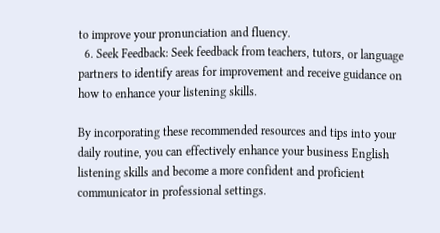to improve your pronunciation and fluency.
  6. Seek Feedback: Seek feedback from teachers, tutors, or language partners to identify areas for improvement and receive guidance on how to enhance your listening skills.

By incorporating these recommended resources and tips into your daily routine, you can effectively enhance your business English listening skills and become a more confident and proficient communicator in professional settings.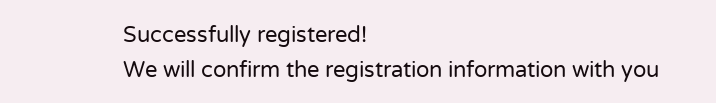Successfully registered!
We will confirm the registration information with you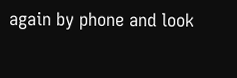again by phone and look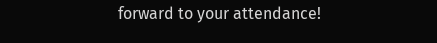forward to your attendance!